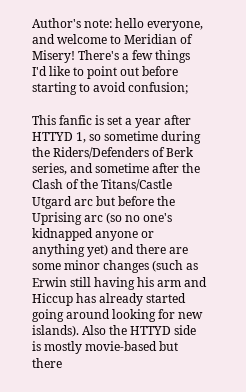Author's note: hello everyone, and welcome to Meridian of Misery! There's a few things I'd like to point out before starting to avoid confusion;

This fanfic is set a year after HTTYD 1, so sometime during the Riders/Defenders of Berk series, and sometime after the Clash of the Titans/Castle Utgard arc but before the Uprising arc (so no one's kidnapped anyone or anything yet) and there are some minor changes (such as Erwin still having his arm and Hiccup has already started going around looking for new islands). Also the HTTYD side is mostly movie-based but there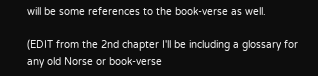will be some references to the book-verse as well.

(EDIT from the 2nd chapter I'll be including a glossary for any old Norse or book-verse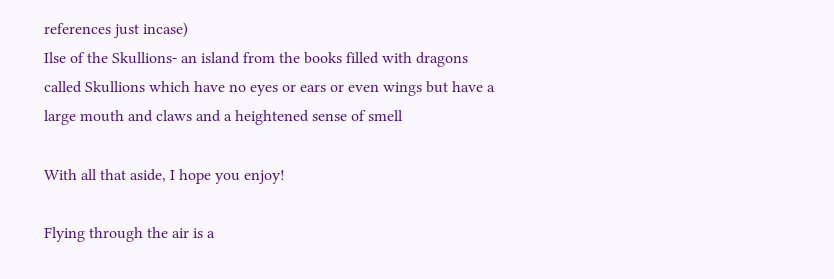references just incase)
Ilse of the Skullions- an island from the books filled with dragons called Skullions which have no eyes or ears or even wings but have a large mouth and claws and a heightened sense of smell

With all that aside, I hope you enjoy!

Flying through the air is a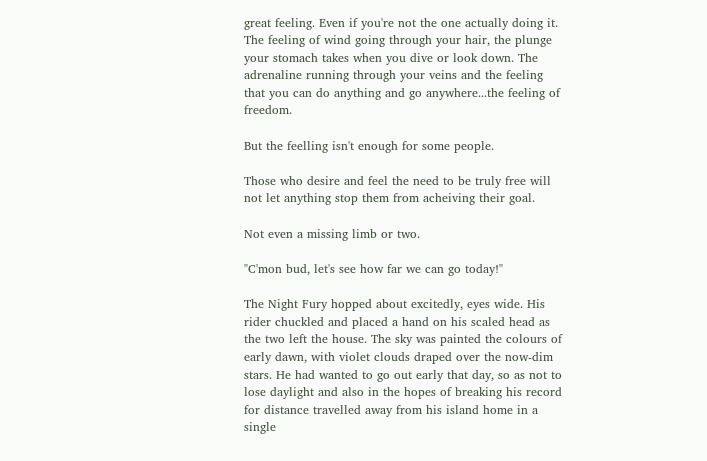great feeling. Even if you're not the one actually doing it. The feeling of wind going through your hair, the plunge your stomach takes when you dive or look down. The adrenaline running through your veins and the feeling that you can do anything and go anywhere...the feeling of freedom.

But the feelling isn't enough for some people.

Those who desire and feel the need to be truly free will not let anything stop them from acheiving their goal.

Not even a missing limb or two.

"C'mon bud, let's see how far we can go today!"

The Night Fury hopped about excitedly, eyes wide. His rider chuckled and placed a hand on his scaled head as the two left the house. The sky was painted the colours of early dawn, with violet clouds draped over the now-dim stars. He had wanted to go out early that day, so as not to lose daylight and also in the hopes of breaking his record for distance travelled away from his island home in a single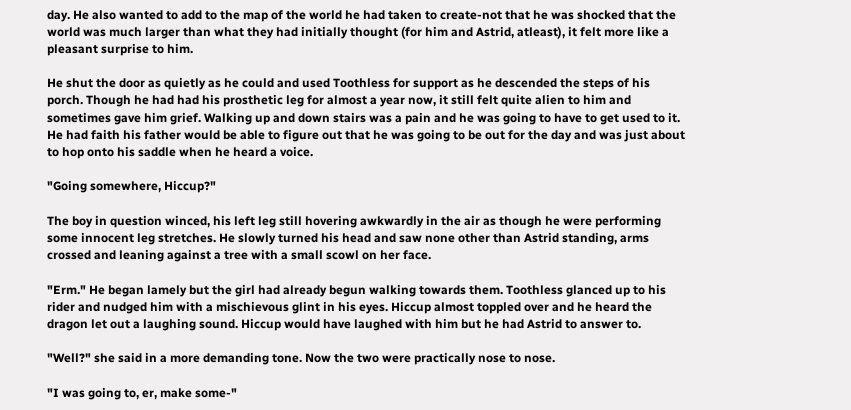day. He also wanted to add to the map of the world he had taken to create-not that he was shocked that the world was much larger than what they had initially thought (for him and Astrid, atleast), it felt more like a pleasant surprise to him.

He shut the door as quietly as he could and used Toothless for support as he descended the steps of his porch. Though he had had his prosthetic leg for almost a year now, it still felt quite alien to him and sometimes gave him grief. Walking up and down stairs was a pain and he was going to have to get used to it. He had faith his father would be able to figure out that he was going to be out for the day and was just about to hop onto his saddle when he heard a voice.

"Going somewhere, Hiccup?"

The boy in question winced, his left leg still hovering awkwardly in the air as though he were performing some innocent leg stretches. He slowly turned his head and saw none other than Astrid standing, arms crossed and leaning against a tree with a small scowl on her face.

"Erm." He began lamely but the girl had already begun walking towards them. Toothless glanced up to his rider and nudged him with a mischievous glint in his eyes. Hiccup almost toppled over and he heard the dragon let out a laughing sound. Hiccup would have laughed with him but he had Astrid to answer to.

"Well?" she said in a more demanding tone. Now the two were practically nose to nose.

"I was going to, er, make some-"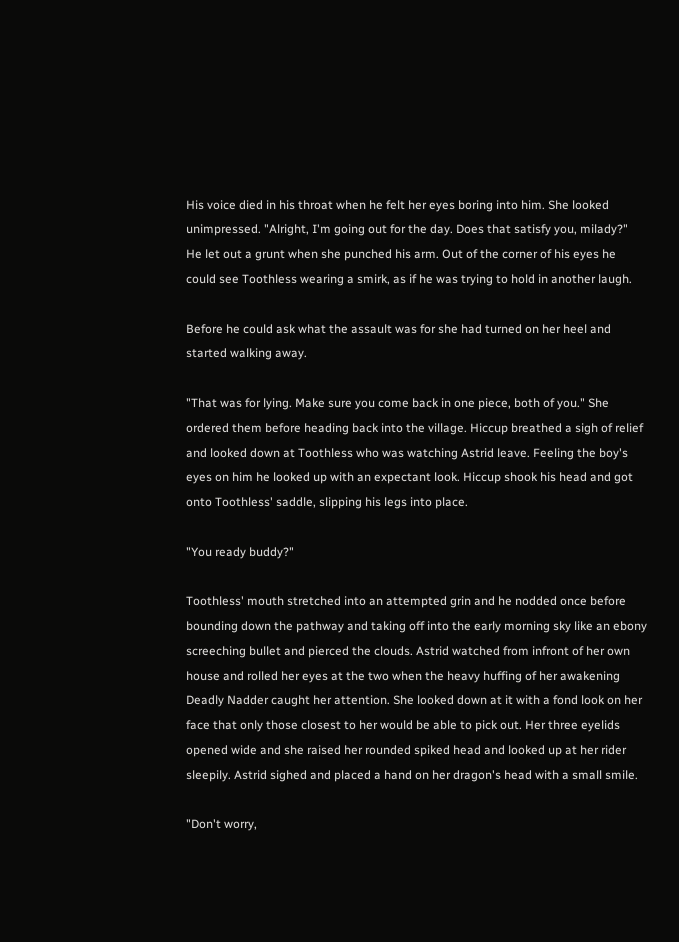His voice died in his throat when he felt her eyes boring into him. She looked unimpressed. "Alright, I'm going out for the day. Does that satisfy you, milady?"
He let out a grunt when she punched his arm. Out of the corner of his eyes he could see Toothless wearing a smirk, as if he was trying to hold in another laugh.

Before he could ask what the assault was for she had turned on her heel and started walking away.

"That was for lying. Make sure you come back in one piece, both of you." She ordered them before heading back into the village. Hiccup breathed a sigh of relief and looked down at Toothless who was watching Astrid leave. Feeling the boy's eyes on him he looked up with an expectant look. Hiccup shook his head and got onto Toothless' saddle, slipping his legs into place.

"You ready buddy?"

Toothless' mouth stretched into an attempted grin and he nodded once before bounding down the pathway and taking off into the early morning sky like an ebony screeching bullet and pierced the clouds. Astrid watched from infront of her own house and rolled her eyes at the two when the heavy huffing of her awakening Deadly Nadder caught her attention. She looked down at it with a fond look on her face that only those closest to her would be able to pick out. Her three eyelids opened wide and she raised her rounded spiked head and looked up at her rider sleepily. Astrid sighed and placed a hand on her dragon's head with a small smile.

"Don't worry,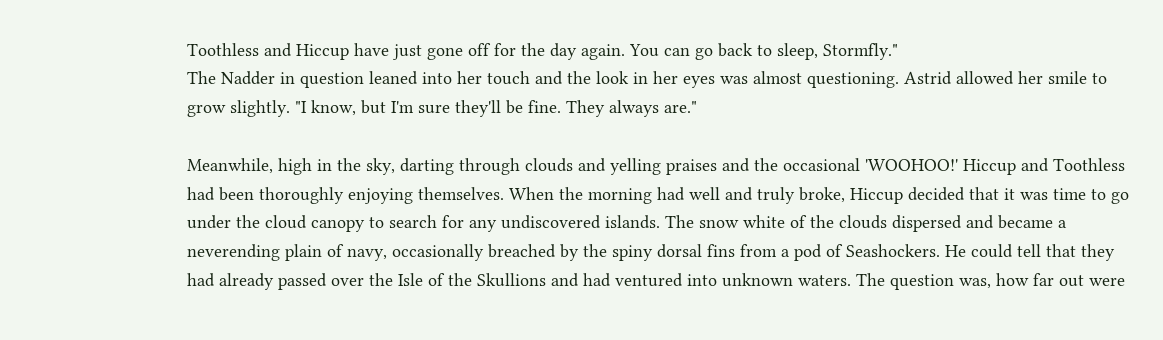Toothless and Hiccup have just gone off for the day again. You can go back to sleep, Stormfly."
The Nadder in question leaned into her touch and the look in her eyes was almost questioning. Astrid allowed her smile to grow slightly. "I know, but I'm sure they'll be fine. They always are."

Meanwhile, high in the sky, darting through clouds and yelling praises and the occasional 'WOOHOO!' Hiccup and Toothless had been thoroughly enjoying themselves. When the morning had well and truly broke, Hiccup decided that it was time to go under the cloud canopy to search for any undiscovered islands. The snow white of the clouds dispersed and became a neverending plain of navy, occasionally breached by the spiny dorsal fins from a pod of Seashockers. He could tell that they had already passed over the Isle of the Skullions and had ventured into unknown waters. The question was, how far out were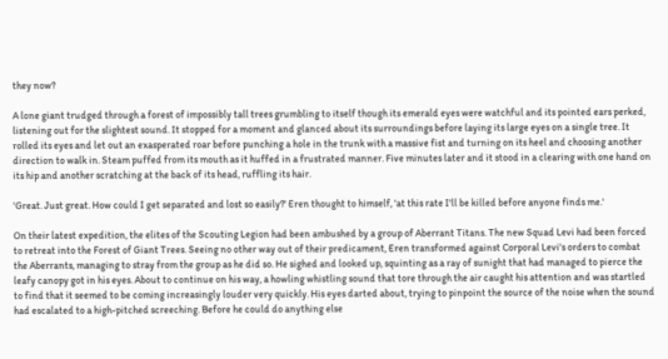they now?

A lone giant trudged through a forest of impossibly tall trees grumbling to itself though its emerald eyes were watchful and its pointed ears perked, listening out for the slightest sound. It stopped for a moment and glanced about its surroundings before laying its large eyes on a single tree. It rolled its eyes and let out an exasperated roar before punching a hole in the trunk with a massive fist and turning on its heel and choosing another direction to walk in. Steam puffed from its mouth as it huffed in a frustrated manner. Five minutes later and it stood in a clearing with one hand on its hip and another scratching at the back of its head, ruffling its hair.

'Great. Just great. How could I get separated and lost so easily?' Eren thought to himself, 'at this rate I'll be killed before anyone finds me.'

On their latest expedition, the elites of the Scouting Legion had been ambushed by a group of Aberrant Titans. The new Squad Levi had been forced to retreat into the Forest of Giant Trees. Seeing no other way out of their predicament, Eren transformed against Corporal Levi's orders to combat the Aberrants, managing to stray from the group as he did so. He sighed and looked up, squinting as a ray of sunight that had managed to pierce the leafy canopy got in his eyes. About to continue on his way, a howling whistling sound that tore through the air caught his attention and was startled to find that it seemed to be coming increasingly louder very quickly. His eyes darted about, trying to pinpoint the source of the noise when the sound had escalated to a high-pitched screeching. Before he could do anything else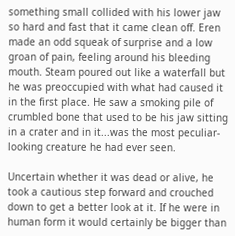something small collided with his lower jaw so hard and fast that it came clean off. Eren made an odd squeak of surprise and a low groan of pain, feeling around his bleeding mouth. Steam poured out like a waterfall but he was preoccupied with what had caused it in the first place. He saw a smoking pile of crumbled bone that used to be his jaw sitting in a crater and in it...was the most peculiar-looking creature he had ever seen.

Uncertain whether it was dead or alive, he took a cautious step forward and crouched down to get a better look at it. If he were in human form it would certainly be bigger than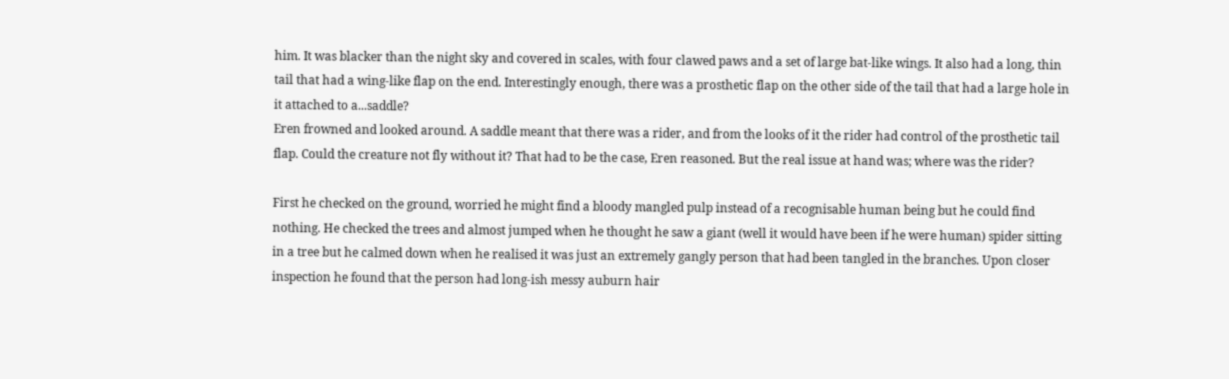him. It was blacker than the night sky and covered in scales, with four clawed paws and a set of large bat-like wings. It also had a long, thin tail that had a wing-like flap on the end. Interestingly enough, there was a prosthetic flap on the other side of the tail that had a large hole in it attached to a...saddle?
Eren frowned and looked around. A saddle meant that there was a rider, and from the looks of it the rider had control of the prosthetic tail flap. Could the creature not fly without it? That had to be the case, Eren reasoned. But the real issue at hand was; where was the rider?

First he checked on the ground, worried he might find a bloody mangled pulp instead of a recognisable human being but he could find nothing. He checked the trees and almost jumped when he thought he saw a giant (well it would have been if he were human) spider sitting in a tree but he calmed down when he realised it was just an extremely gangly person that had been tangled in the branches. Upon closer inspection he found that the person had long-ish messy auburn hair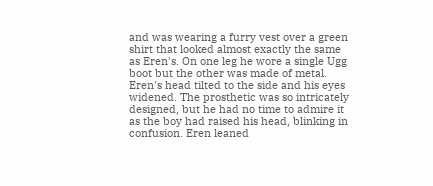and was wearing a furry vest over a green shirt that looked almost exactly the same as Eren's. On one leg he wore a single Ugg boot but the other was made of metal. Eren's head tilted to the side and his eyes widened. The prosthetic was so intricately designed, but he had no time to admire it as the boy had raised his head, blinking in confusion. Eren leaned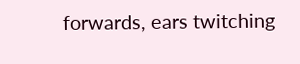forwards, ears twitching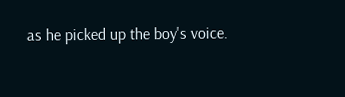as he picked up the boy's voice.